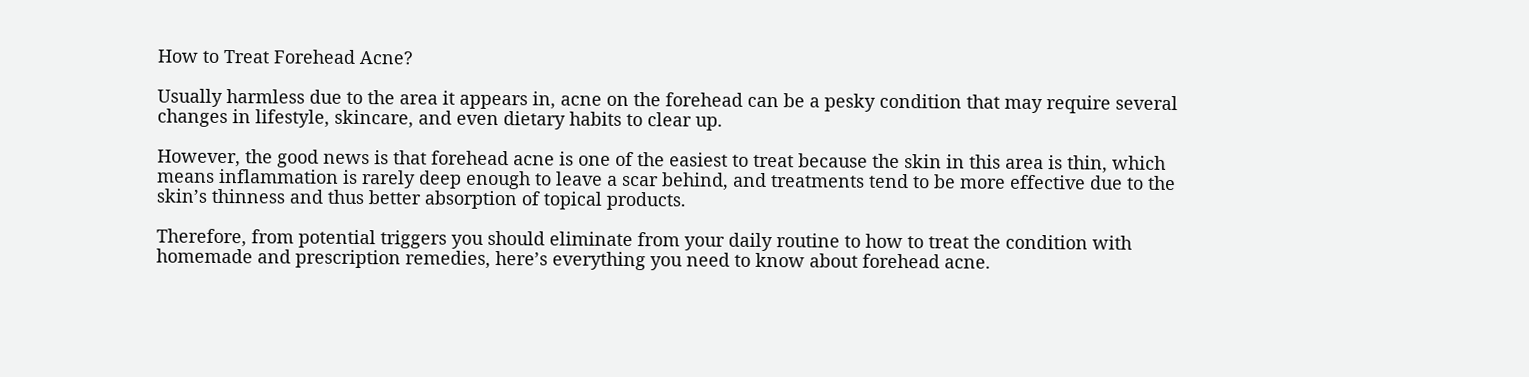How to Treat Forehead Acne?

Usually harmless due to the area it appears in, acne on the forehead can be a pesky condition that may require several changes in lifestyle, skincare, and even dietary habits to clear up.

However, the good news is that forehead acne is one of the easiest to treat because the skin in this area is thin, which means inflammation is rarely deep enough to leave a scar behind, and treatments tend to be more effective due to the skin’s thinness and thus better absorption of topical products.

Therefore, from potential triggers you should eliminate from your daily routine to how to treat the condition with homemade and prescription remedies, here’s everything you need to know about forehead acne.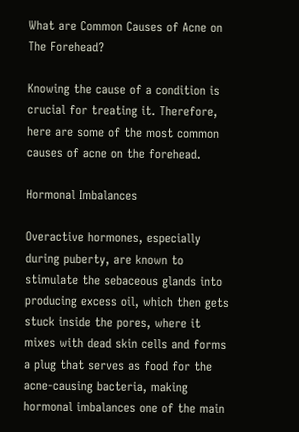What are Common Causes of Acne on The Forehead?

Knowing the cause of a condition is crucial for treating it. Therefore, here are some of the most common causes of acne on the forehead.

Hormonal Imbalances

Overactive hormones, especially during puberty, are known to stimulate the sebaceous glands into producing excess oil, which then gets stuck inside the pores, where it mixes with dead skin cells and forms a plug that serves as food for the acne-causing bacteria, making hormonal imbalances one of the main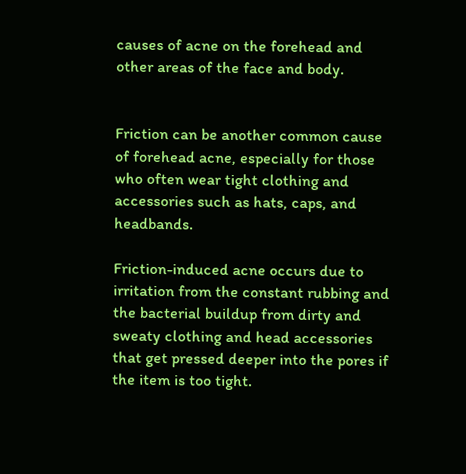causes of acne on the forehead and other areas of the face and body.


Friction can be another common cause of forehead acne, especially for those who often wear tight clothing and accessories such as hats, caps, and headbands.

Friction-induced acne occurs due to irritation from the constant rubbing and the bacterial buildup from dirty and sweaty clothing and head accessories that get pressed deeper into the pores if the item is too tight.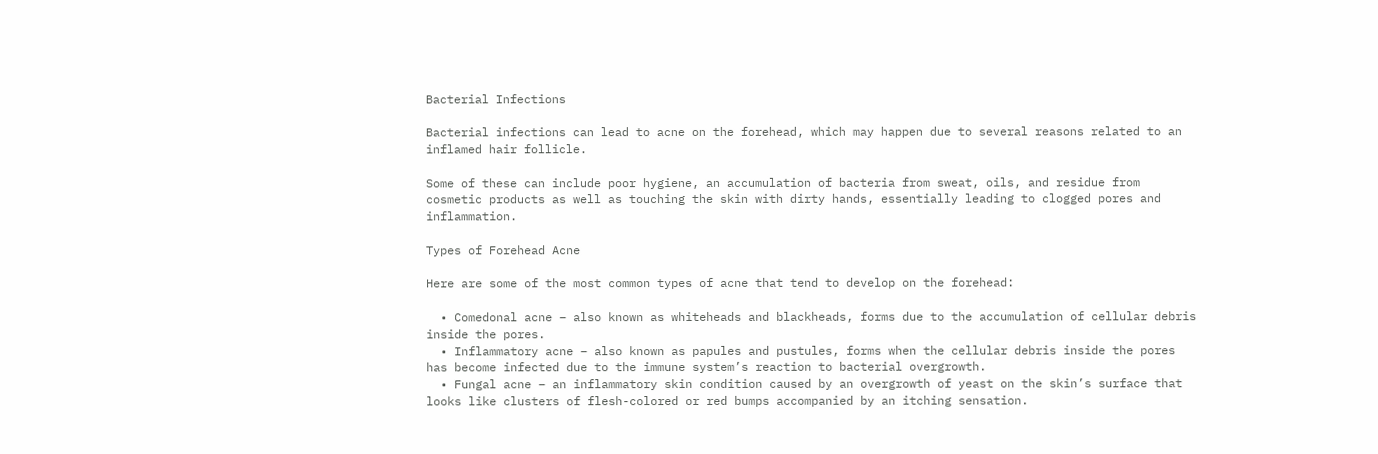Bacterial Infections

Bacterial infections can lead to acne on the forehead, which may happen due to several reasons related to an inflamed hair follicle.

Some of these can include poor hygiene, an accumulation of bacteria from sweat, oils, and residue from cosmetic products as well as touching the skin with dirty hands, essentially leading to clogged pores and inflammation.

Types of Forehead Acne

Here are some of the most common types of acne that tend to develop on the forehead:

  • Comedonal acne – also known as whiteheads and blackheads, forms due to the accumulation of cellular debris inside the pores.
  • Inflammatory acne – also known as papules and pustules, forms when the cellular debris inside the pores has become infected due to the immune system’s reaction to bacterial overgrowth.
  • Fungal acne – an inflammatory skin condition caused by an overgrowth of yeast on the skin’s surface that looks like clusters of flesh-colored or red bumps accompanied by an itching sensation.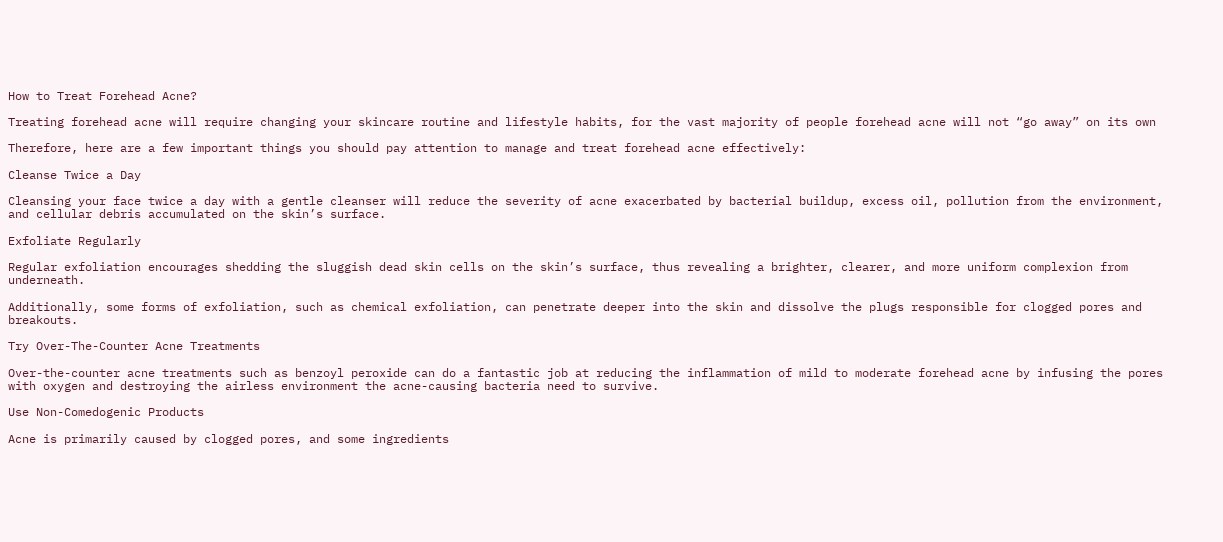How to Treat Forehead Acne?

Treating forehead acne will require changing your skincare routine and lifestyle habits, for the vast majority of people forehead acne will not “go away” on its own

Therefore, here are a few important things you should pay attention to manage and treat forehead acne effectively:

Cleanse Twice a Day

Cleansing your face twice a day with a gentle cleanser will reduce the severity of acne exacerbated by bacterial buildup, excess oil, pollution from the environment, and cellular debris accumulated on the skin’s surface.

Exfoliate Regularly

Regular exfoliation encourages shedding the sluggish dead skin cells on the skin’s surface, thus revealing a brighter, clearer, and more uniform complexion from underneath.

Additionally, some forms of exfoliation, such as chemical exfoliation, can penetrate deeper into the skin and dissolve the plugs responsible for clogged pores and breakouts.

Try Over-The-Counter Acne Treatments

Over-the-counter acne treatments such as benzoyl peroxide can do a fantastic job at reducing the inflammation of mild to moderate forehead acne by infusing the pores with oxygen and destroying the airless environment the acne-causing bacteria need to survive.

Use Non-Comedogenic Products

Acne is primarily caused by clogged pores, and some ingredients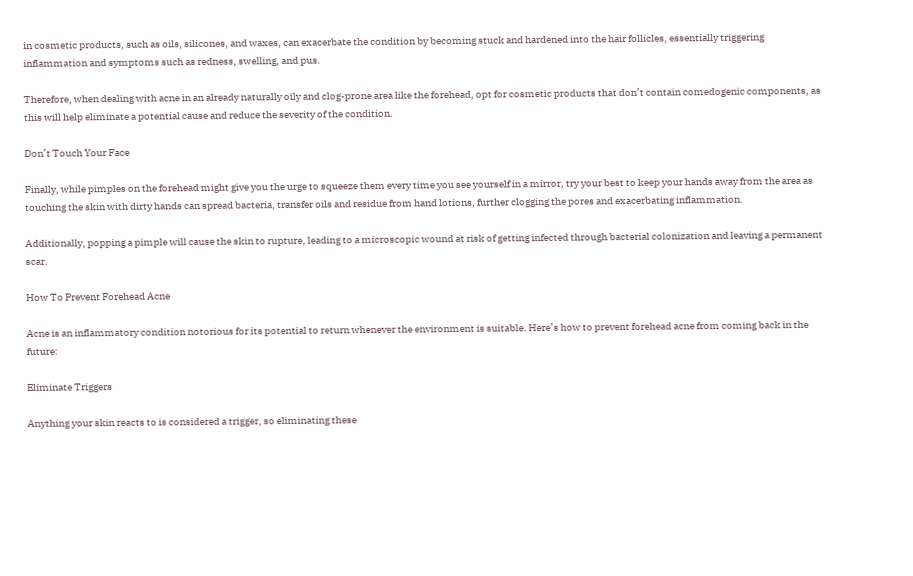in cosmetic products, such as oils, silicones, and waxes, can exacerbate the condition by becoming stuck and hardened into the hair follicles, essentially triggering inflammation and symptoms such as redness, swelling, and pus.

Therefore, when dealing with acne in an already naturally oily and clog-prone area like the forehead, opt for cosmetic products that don’t contain comedogenic components, as this will help eliminate a potential cause and reduce the severity of the condition.

Don’t Touch Your Face

Finally, while pimples on the forehead might give you the urge to squeeze them every time you see yourself in a mirror, try your best to keep your hands away from the area as touching the skin with dirty hands can spread bacteria, transfer oils and residue from hand lotions, further clogging the pores and exacerbating inflammation.

Additionally, popping a pimple will cause the skin to rupture, leading to a microscopic wound at risk of getting infected through bacterial colonization and leaving a permanent scar.

How To Prevent Forehead Acne

Acne is an inflammatory condition notorious for its potential to return whenever the environment is suitable. Here’s how to prevent forehead acne from coming back in the future:

Eliminate Triggers

Anything your skin reacts to is considered a trigger, so eliminating these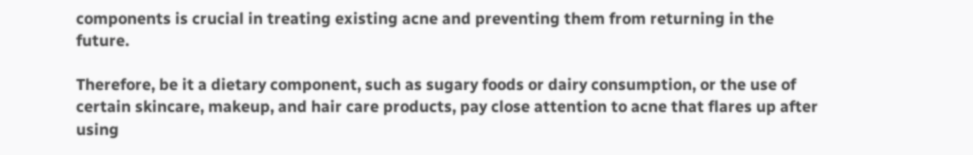components is crucial in treating existing acne and preventing them from returning in the future.

Therefore, be it a dietary component, such as sugary foods or dairy consumption, or the use of certain skincare, makeup, and hair care products, pay close attention to acne that flares up after using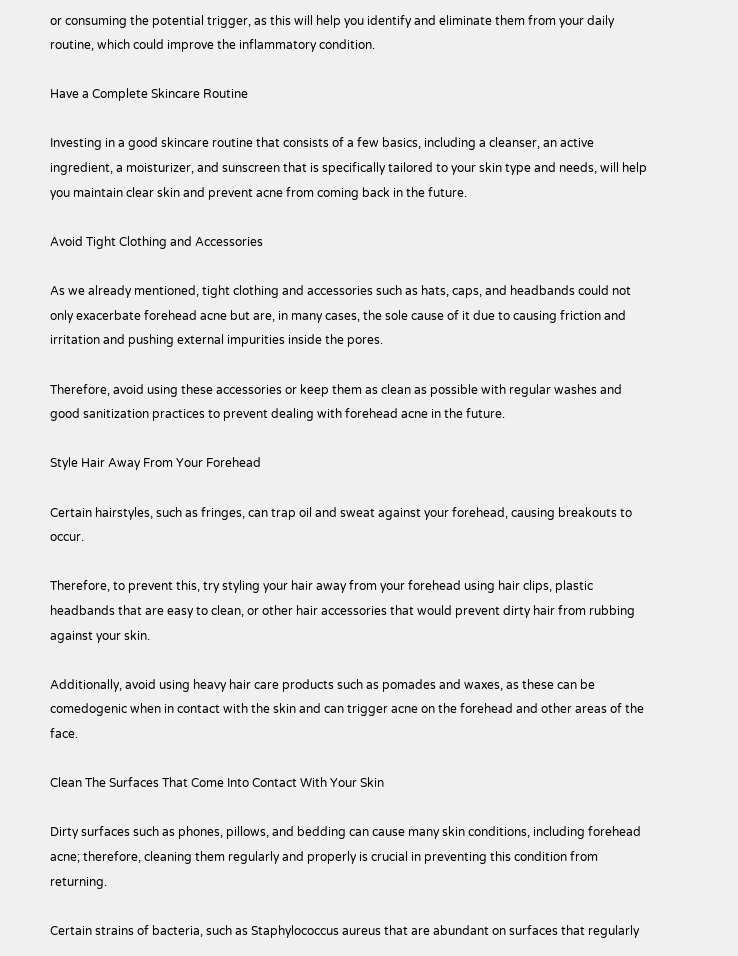or consuming the potential trigger, as this will help you identify and eliminate them from your daily routine, which could improve the inflammatory condition.

Have a Complete Skincare Routine

Investing in a good skincare routine that consists of a few basics, including a cleanser, an active ingredient, a moisturizer, and sunscreen that is specifically tailored to your skin type and needs, will help you maintain clear skin and prevent acne from coming back in the future.

Avoid Tight Clothing and Accessories

As we already mentioned, tight clothing and accessories such as hats, caps, and headbands could not only exacerbate forehead acne but are, in many cases, the sole cause of it due to causing friction and irritation and pushing external impurities inside the pores.

Therefore, avoid using these accessories or keep them as clean as possible with regular washes and good sanitization practices to prevent dealing with forehead acne in the future.

Style Hair Away From Your Forehead

Certain hairstyles, such as fringes, can trap oil and sweat against your forehead, causing breakouts to occur.

Therefore, to prevent this, try styling your hair away from your forehead using hair clips, plastic headbands that are easy to clean, or other hair accessories that would prevent dirty hair from rubbing against your skin.

Additionally, avoid using heavy hair care products such as pomades and waxes, as these can be comedogenic when in contact with the skin and can trigger acne on the forehead and other areas of the face.

Clean The Surfaces That Come Into Contact With Your Skin

Dirty surfaces such as phones, pillows, and bedding can cause many skin conditions, including forehead acne; therefore, cleaning them regularly and properly is crucial in preventing this condition from returning.

Certain strains of bacteria, such as Staphylococcus aureus that are abundant on surfaces that regularly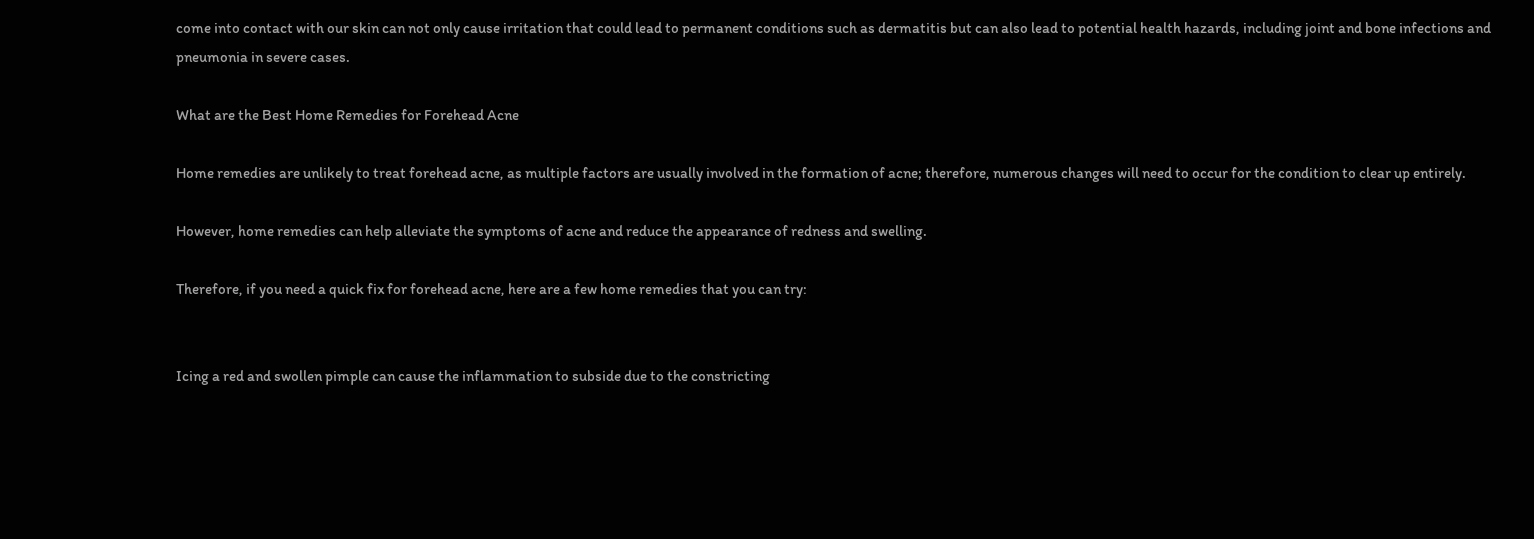come into contact with our skin can not only cause irritation that could lead to permanent conditions such as dermatitis but can also lead to potential health hazards, including joint and bone infections and pneumonia in severe cases.

What are the Best Home Remedies for Forehead Acne

Home remedies are unlikely to treat forehead acne, as multiple factors are usually involved in the formation of acne; therefore, numerous changes will need to occur for the condition to clear up entirely.

However, home remedies can help alleviate the symptoms of acne and reduce the appearance of redness and swelling.

Therefore, if you need a quick fix for forehead acne, here are a few home remedies that you can try:


Icing a red and swollen pimple can cause the inflammation to subside due to the constricting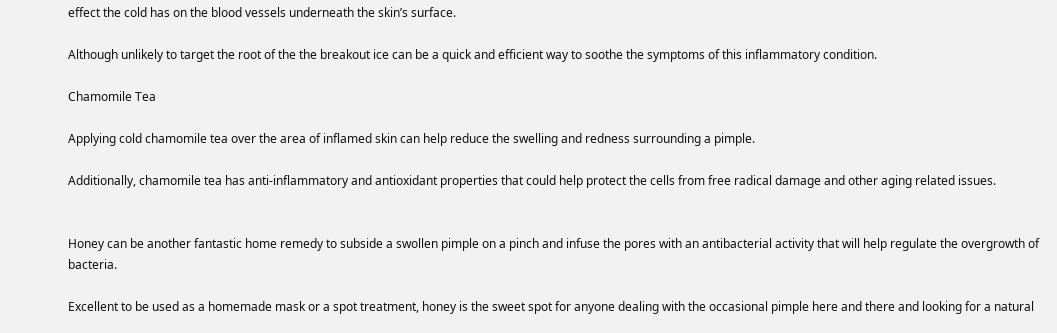effect the cold has on the blood vessels underneath the skin’s surface.

Although unlikely to target the root of the the breakout ice can be a quick and efficient way to soothe the symptoms of this inflammatory condition.

Chamomile Tea

Applying cold chamomile tea over the area of inflamed skin can help reduce the swelling and redness surrounding a pimple.

Additionally, chamomile tea has anti-inflammatory and antioxidant properties that could help protect the cells from free radical damage and other aging related issues.


Honey can be another fantastic home remedy to subside a swollen pimple on a pinch and infuse the pores with an antibacterial activity that will help regulate the overgrowth of bacteria.

Excellent to be used as a homemade mask or a spot treatment, honey is the sweet spot for anyone dealing with the occasional pimple here and there and looking for a natural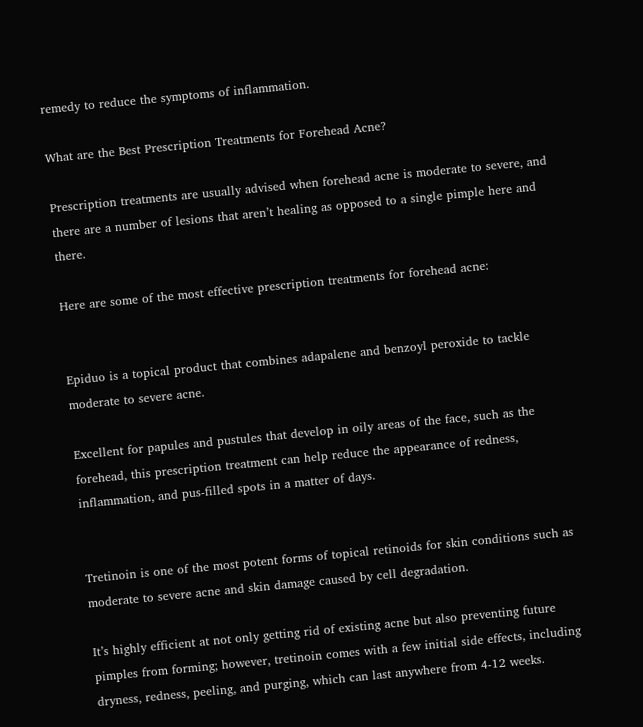remedy to reduce the symptoms of inflammation.

What are the Best Prescription Treatments for Forehead Acne?

Prescription treatments are usually advised when forehead acne is moderate to severe, and there are a number of lesions that aren’t healing as opposed to a single pimple here and there.

Here are some of the most effective prescription treatments for forehead acne:


Epiduo is a topical product that combines adapalene and benzoyl peroxide to tackle moderate to severe acne.

Excellent for papules and pustules that develop in oily areas of the face, such as the forehead, this prescription treatment can help reduce the appearance of redness, inflammation, and pus-filled spots in a matter of days.


Tretinoin is one of the most potent forms of topical retinoids for skin conditions such as moderate to severe acne and skin damage caused by cell degradation.

It’s highly efficient at not only getting rid of existing acne but also preventing future pimples from forming; however, tretinoin comes with a few initial side effects, including dryness, redness, peeling, and purging, which can last anywhere from 4-12 weeks.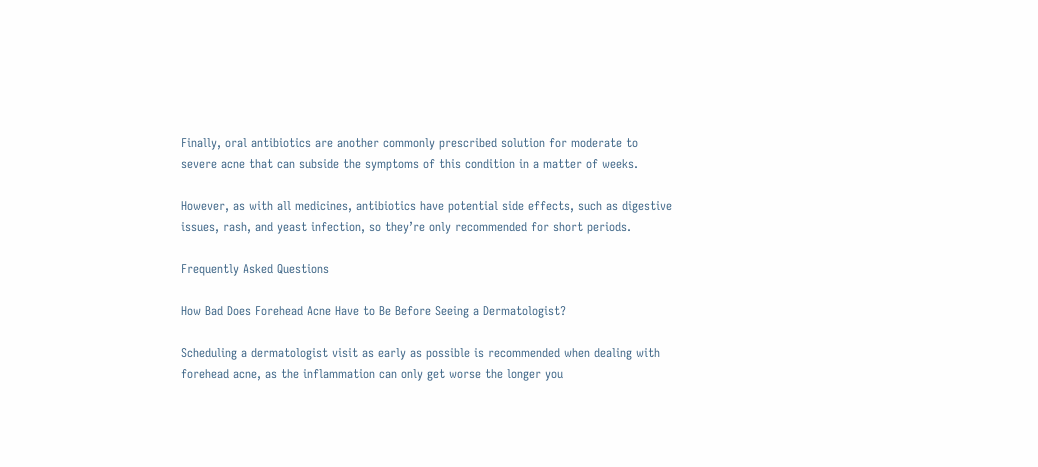Finally, oral antibiotics are another commonly prescribed solution for moderate to severe acne that can subside the symptoms of this condition in a matter of weeks.

However, as with all medicines, antibiotics have potential side effects, such as digestive issues, rash, and yeast infection, so they’re only recommended for short periods.

Frequently Asked Questions

How Bad Does Forehead Acne Have to Be Before Seeing a Dermatologist?

Scheduling a dermatologist visit as early as possible is recommended when dealing with forehead acne, as the inflammation can only get worse the longer you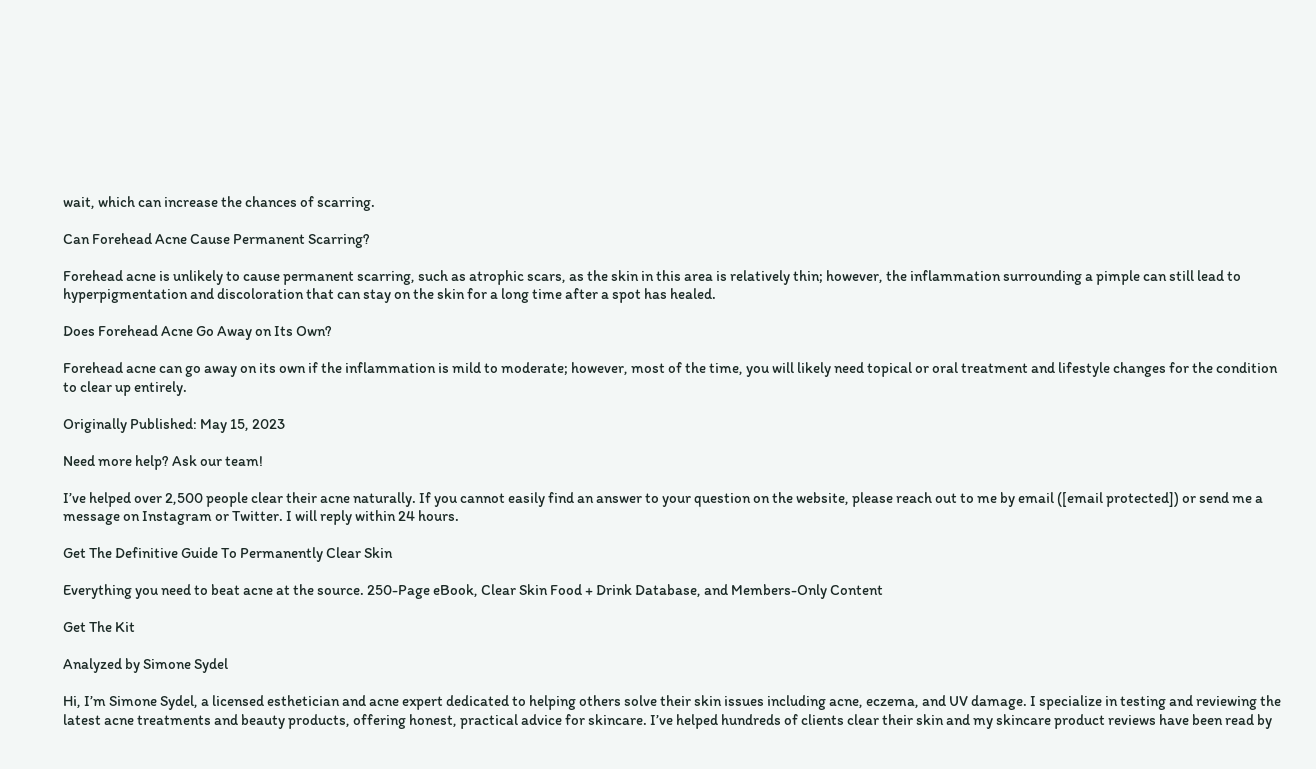wait, which can increase the chances of scarring.

Can Forehead Acne Cause Permanent Scarring?

Forehead acne is unlikely to cause permanent scarring, such as atrophic scars, as the skin in this area is relatively thin; however, the inflammation surrounding a pimple can still lead to hyperpigmentation and discoloration that can stay on the skin for a long time after a spot has healed.

Does Forehead Acne Go Away on Its Own?

Forehead acne can go away on its own if the inflammation is mild to moderate; however, most of the time, you will likely need topical or oral treatment and lifestyle changes for the condition to clear up entirely.

Originally Published: May 15, 2023

Need more help? Ask our team!

I’ve helped over 2,500 people clear their acne naturally. If you cannot easily find an answer to your question on the website, please reach out to me by email ([email protected]) or send me a message on Instagram or Twitter. I will reply within 24 hours.

Get The Definitive Guide To Permanently Clear Skin

Everything you need to beat acne at the source. 250-Page eBook, Clear Skin Food + Drink Database, and Members-Only Content

Get The Kit

Analyzed by Simone Sydel

Hi, I’m Simone Sydel, a licensed esthetician and acne expert dedicated to helping others solve their skin issues including acne, eczema, and UV damage. I specialize in testing and reviewing the latest acne treatments and beauty products, offering honest, practical advice for skincare. I’ve helped hundreds of clients clear their skin and my skincare product reviews have been read by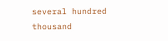several hundred thousand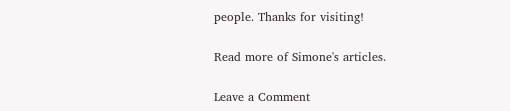people. Thanks for visiting!

Read more of Simone's articles.

Leave a Comment